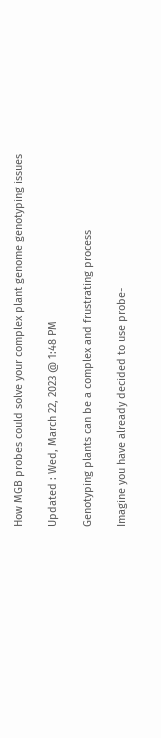How MGB probes could solve your complex plant genome genotyping issues

Updated : Wed, March 22, 2023 @ 1:48 PM

Genotyping plants can be a complex and frustrating process

Imagine you have already decided to use probe-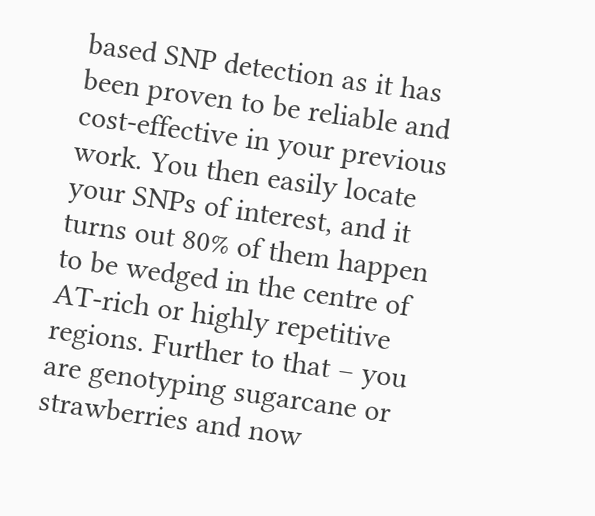based SNP detection as it has been proven to be reliable and cost-effective in your previous work. You then easily locate your SNPs of interest, and it turns out 80% of them happen to be wedged in the centre of AT-rich or highly repetitive regions. Further to that – you are genotyping sugarcane or strawberries and now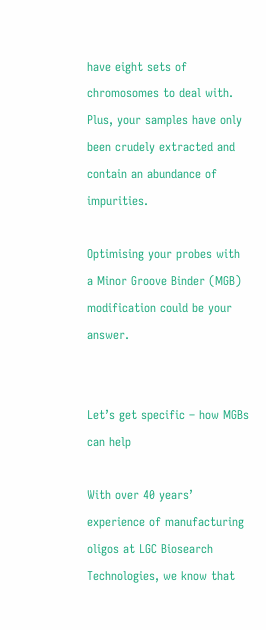have eight sets of chromosomes to deal with. Plus, your samples have only been crudely extracted and contain an abundance of impurities.

Optimising your probes with a Minor Groove Binder (MGB) modification could be your answer.


Let’s get specific – how MGBs can help

With over 40 years’ experience of manufacturing oligos at LGC Biosearch Technologies, we know that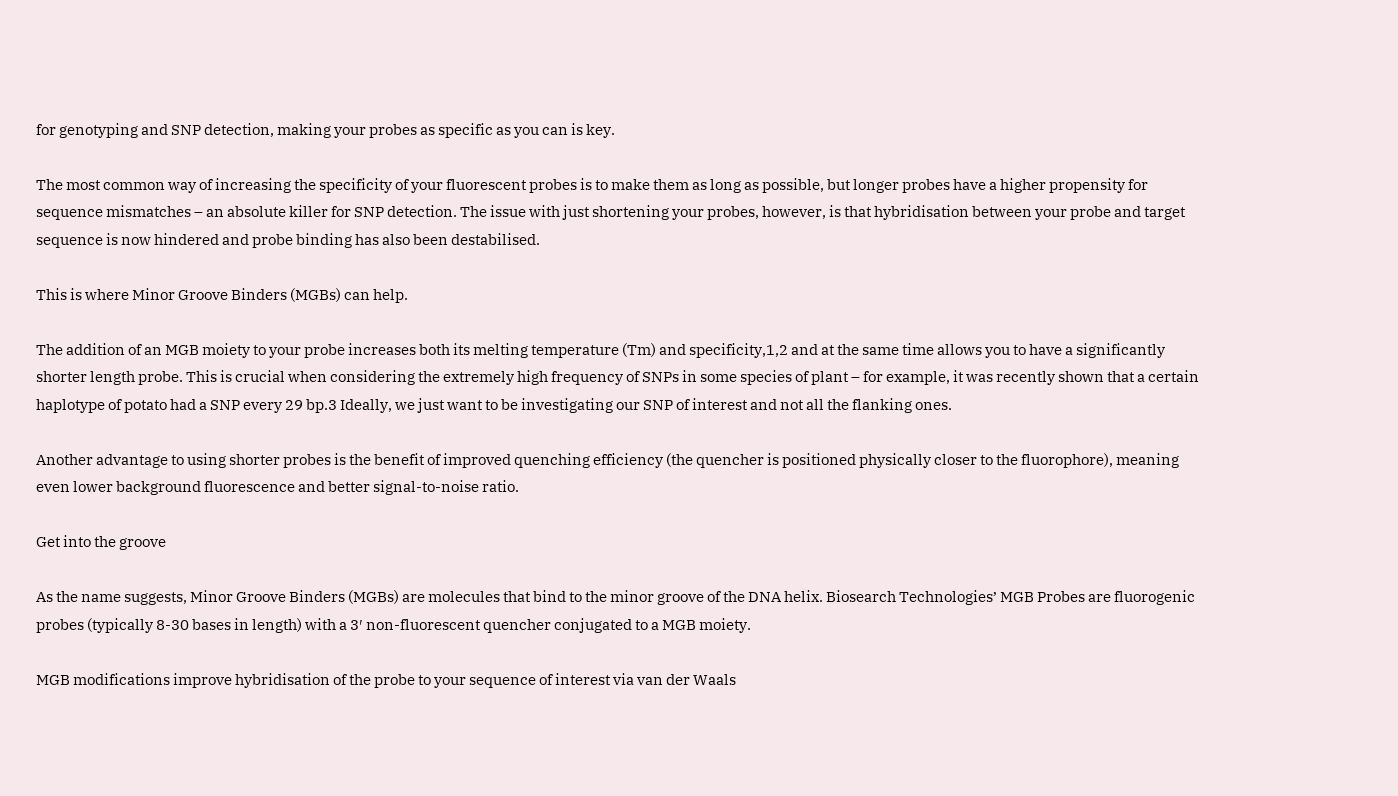for genotyping and SNP detection, making your probes as specific as you can is key.

The most common way of increasing the specificity of your fluorescent probes is to make them as long as possible, but longer probes have a higher propensity for sequence mismatches – an absolute killer for SNP detection. The issue with just shortening your probes, however, is that hybridisation between your probe and target sequence is now hindered and probe binding has also been destabilised.

This is where Minor Groove Binders (MGBs) can help.

The addition of an MGB moiety to your probe increases both its melting temperature (Tm) and specificity,1,2 and at the same time allows you to have a significantly shorter length probe. This is crucial when considering the extremely high frequency of SNPs in some species of plant – for example, it was recently shown that a certain haplotype of potato had a SNP every 29 bp.3 Ideally, we just want to be investigating our SNP of interest and not all the flanking ones.

Another advantage to using shorter probes is the benefit of improved quenching efficiency (the quencher is positioned physically closer to the fluorophore), meaning even lower background fluorescence and better signal-to-noise ratio.

Get into the groove

As the name suggests, Minor Groove Binders (MGBs) are molecules that bind to the minor groove of the DNA helix. Biosearch Technologies’ MGB Probes are fluorogenic probes (typically 8-30 bases in length) with a 3′ non-fluorescent quencher conjugated to a MGB moiety.

MGB modifications improve hybridisation of the probe to your sequence of interest via van der Waals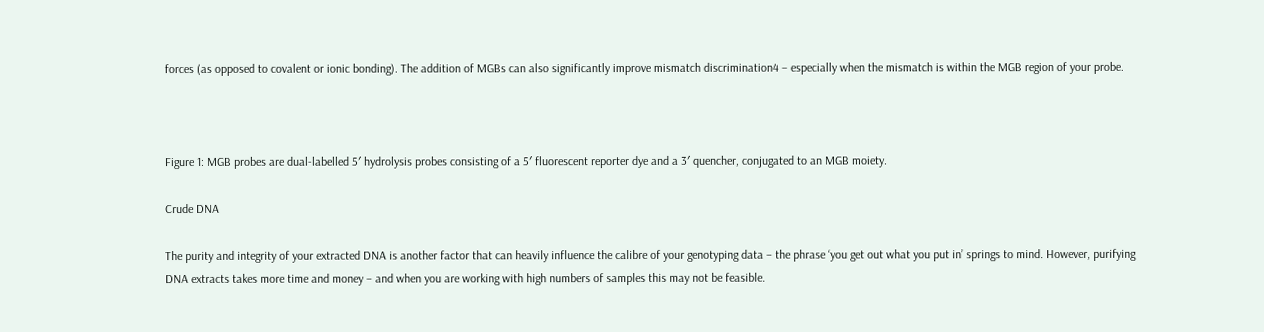forces (as opposed to covalent or ionic bonding). The addition of MGBs can also significantly improve mismatch discrimination4 – especially when the mismatch is within the MGB region of your probe.



Figure 1: MGB probes are dual-labelled 5′ hydrolysis probes consisting of a 5′ fluorescent reporter dye and a 3′ quencher, conjugated to an MGB moiety.

Crude DNA

The purity and integrity of your extracted DNA is another factor that can heavily influence the calibre of your genotyping data – the phrase ‘you get out what you put in’ springs to mind. However, purifying DNA extracts takes more time and money – and when you are working with high numbers of samples this may not be feasible.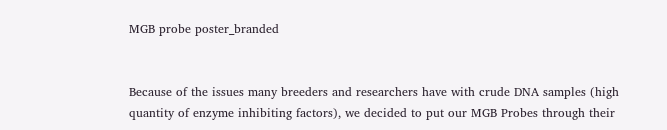MGB probe poster_branded


Because of the issues many breeders and researchers have with crude DNA samples (high quantity of enzyme inhibiting factors), we decided to put our MGB Probes through their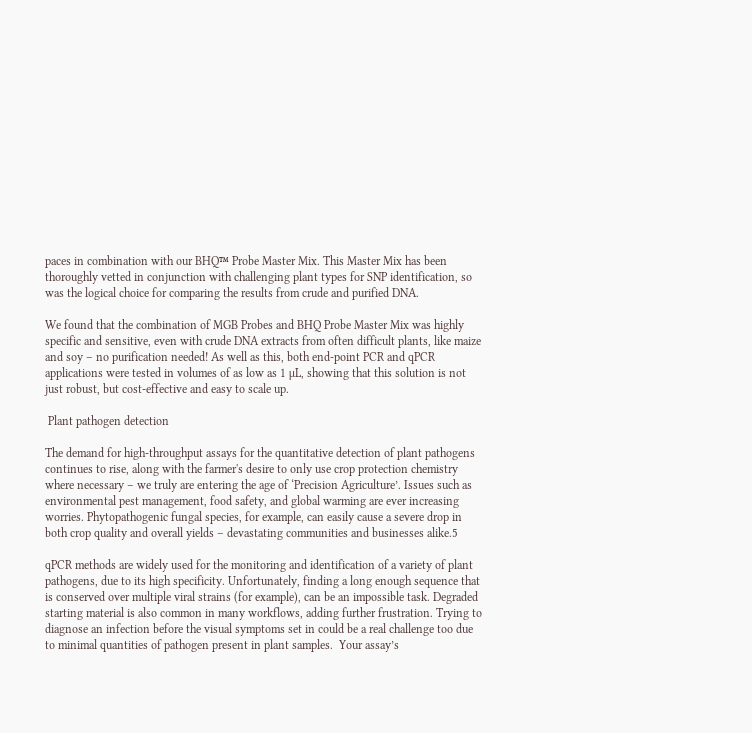paces in combination with our BHQ™ Probe Master Mix. This Master Mix has been thoroughly vetted in conjunction with challenging plant types for SNP identification, so was the logical choice for comparing the results from crude and purified DNA.

We found that the combination of MGB Probes and BHQ Probe Master Mix was highly specific and sensitive, even with crude DNA extracts from often difficult plants, like maize and soy – no purification needed! As well as this, both end-point PCR and qPCR applications were tested in volumes of as low as 1 µL, showing that this solution is not just robust, but cost-effective and easy to scale up.

 Plant pathogen detection

The demand for high-throughput assays for the quantitative detection of plant pathogens continues to rise, along with the farmer's desire to only use crop protection chemistry where necessary – we truly are entering the age of ‘Precision Agriculture’. Issues such as environmental pest management, food safety, and global warming are ever increasing worries. Phytopathogenic fungal species, for example, can easily cause a severe drop in both crop quality and overall yields – devastating communities and businesses alike.5

qPCR methods are widely used for the monitoring and identification of a variety of plant pathogens, due to its high specificity. Unfortunately, finding a long enough sequence that is conserved over multiple viral strains (for example), can be an impossible task. Degraded starting material is also common in many workflows, adding further frustration. Trying to diagnose an infection before the visual symptoms set in could be a real challenge too due to minimal quantities of pathogen present in plant samples.  Your assay’s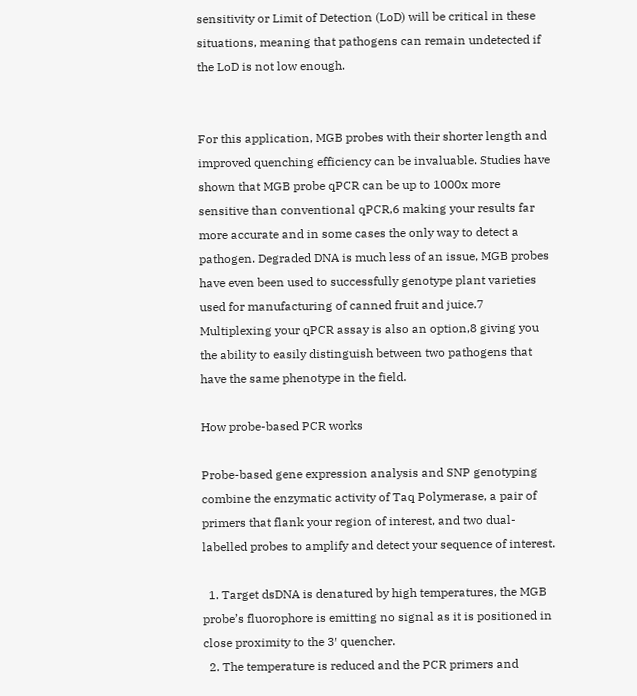sensitivity or Limit of Detection (LoD) will be critical in these situations, meaning that pathogens can remain undetected if the LoD is not low enough.


For this application, MGB probes with their shorter length and improved quenching efficiency can be invaluable. Studies have shown that MGB probe qPCR can be up to 1000x more sensitive than conventional qPCR,6 making your results far more accurate and in some cases the only way to detect a pathogen. Degraded DNA is much less of an issue, MGB probes have even been used to successfully genotype plant varieties used for manufacturing of canned fruit and juice.7 Multiplexing your qPCR assay is also an option,8 giving you the ability to easily distinguish between two pathogens that have the same phenotype in the field.

How probe-based PCR works

Probe-based gene expression analysis and SNP genotyping combine the enzymatic activity of Taq Polymerase, a pair of primers that flank your region of interest, and two dual-labelled probes to amplify and detect your sequence of interest.

  1. Target dsDNA is denatured by high temperatures, the MGB probe’s fluorophore is emitting no signal as it is positioned in close proximity to the 3′ quencher.
  2. The temperature is reduced and the PCR primers and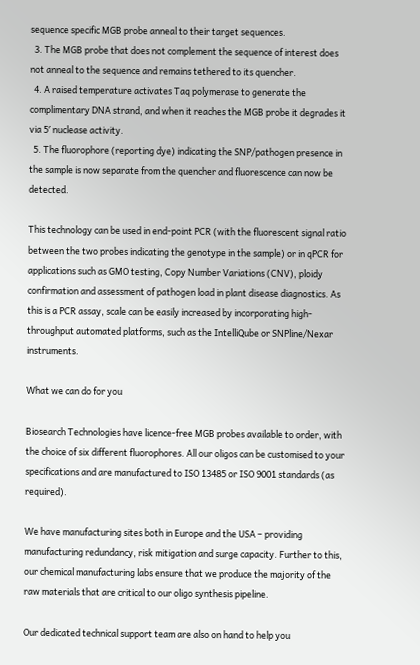sequence specific MGB probe anneal to their target sequences.
  3. The MGB probe that does not complement the sequence of interest does not anneal to the sequence and remains tethered to its quencher.
  4. A raised temperature activates Taq polymerase to generate the complimentary DNA strand, and when it reaches the MGB probe it degrades it via 5′ nuclease activity.
  5. The fluorophore (reporting dye) indicating the SNP/pathogen presence in the sample is now separate from the quencher and fluorescence can now be detected.

This technology can be used in end-point PCR (with the fluorescent signal ratio between the two probes indicating the genotype in the sample) or in qPCR for applications such as GMO testing, Copy Number Variations (CNV), ploidy confirmation and assessment of pathogen load in plant disease diagnostics. As this is a PCR assay, scale can be easily increased by incorporating high-throughput automated platforms, such as the IntelliQube or SNPline/Nexar instruments.

What we can do for you

Biosearch Technologies have licence-free MGB probes available to order, with the choice of six different fluorophores. All our oligos can be customised to your specifications and are manufactured to ISO 13485 or ISO 9001 standards (as required).

We have manufacturing sites both in Europe and the USA – providing manufacturing redundancy, risk mitigation and surge capacity. Further to this, our chemical manufacturing labs ensure that we produce the majority of the raw materials that are critical to our oligo synthesis pipeline.

Our dedicated technical support team are also on hand to help you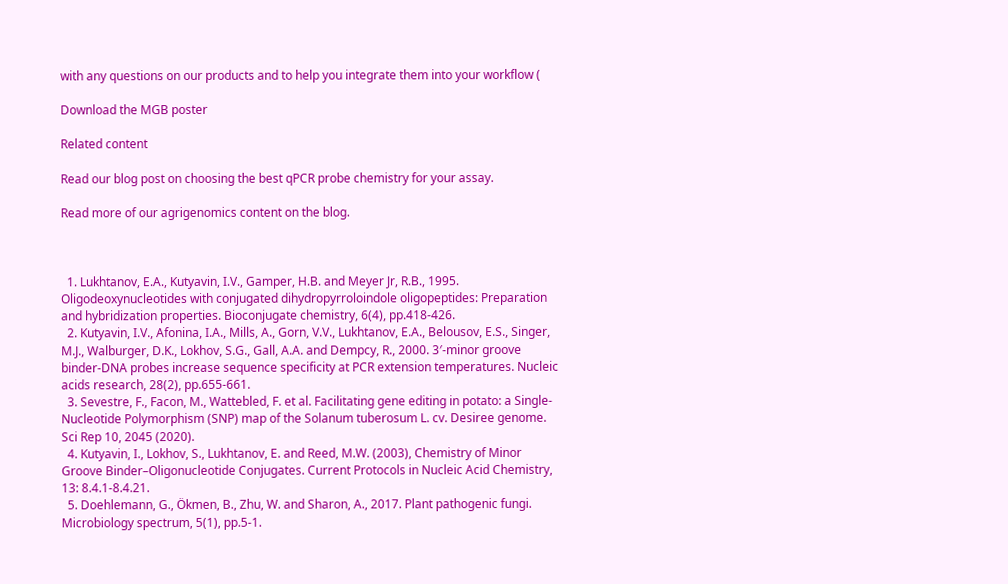with any questions on our products and to help you integrate them into your workflow (

Download the MGB poster

Related content

Read our blog post on choosing the best qPCR probe chemistry for your assay.

Read more of our agrigenomics content on the blog.



  1. Lukhtanov, E.A., Kutyavin, I.V., Gamper, H.B. and Meyer Jr, R.B., 1995. Oligodeoxynucleotides with conjugated dihydropyrroloindole oligopeptides: Preparation and hybridization properties. Bioconjugate chemistry, 6(4), pp.418-426.
  2. Kutyavin, I.V., Afonina, I.A., Mills, A., Gorn, V.V., Lukhtanov, E.A., Belousov, E.S., Singer, M.J., Walburger, D.K., Lokhov, S.G., Gall, A.A. and Dempcy, R., 2000. 3′-minor groove binder-DNA probes increase sequence specificity at PCR extension temperatures. Nucleic acids research, 28(2), pp.655-661.
  3. Sevestre, F., Facon, M., Wattebled, F. et al. Facilitating gene editing in potato: a Single-Nucleotide Polymorphism (SNP) map of the Solanum tuberosum L. cv. Desiree genome. Sci Rep 10, 2045 (2020).
  4. Kutyavin, I., Lokhov, S., Lukhtanov, E. and Reed, M.W. (2003), Chemistry of Minor Groove Binder–Oligonucleotide Conjugates. Current Protocols in Nucleic Acid Chemistry, 13: 8.4.1-8.4.21.
  5. Doehlemann, G., Ökmen, B., Zhu, W. and Sharon, A., 2017. Plant pathogenic fungi. Microbiology spectrum, 5(1), pp.5-1.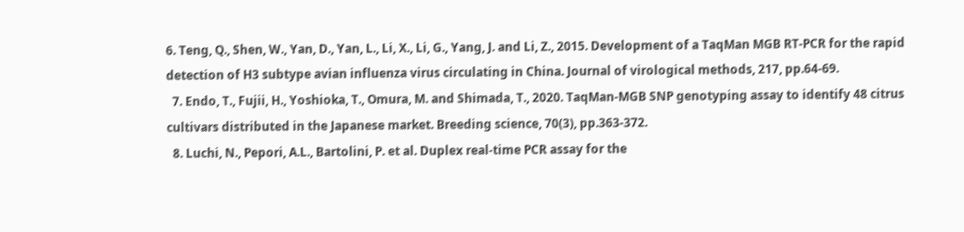6. Teng, Q., Shen, W., Yan, D., Yan, L., Li, X., Li, G., Yang, J. and Li, Z., 2015. Development of a TaqMan MGB RT-PCR for the rapid detection of H3 subtype avian influenza virus circulating in China. Journal of virological methods, 217, pp.64-69.
  7. Endo, T., Fujii, H., Yoshioka, T., Omura, M. and Shimada, T., 2020. TaqMan-MGB SNP genotyping assay to identify 48 citrus cultivars distributed in the Japanese market. Breeding science, 70(3), pp.363-372.
  8. Luchi, N., Pepori, A.L., Bartolini, P. et al. Duplex real-time PCR assay for the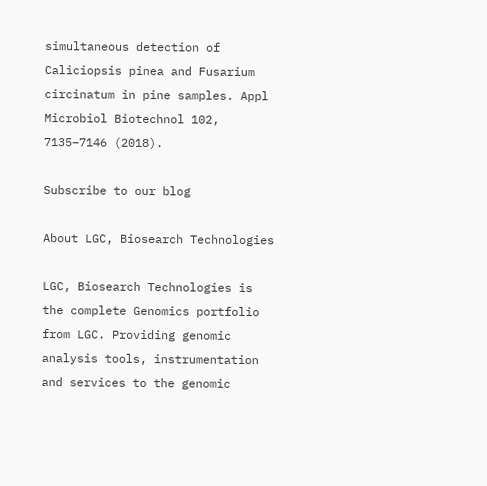simultaneous detection of Caliciopsis pinea and Fusarium circinatum in pine samples. Appl Microbiol Biotechnol 102, 7135–7146 (2018).

Subscribe to our blog

About LGC, Biosearch Technologies

LGC, Biosearch Technologies is the complete Genomics portfolio from LGC. Providing genomic analysis tools, instrumentation and services to the genomic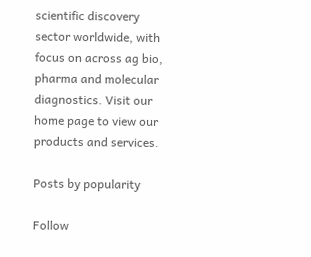scientific discovery sector worldwide, with focus on across ag bio, pharma and molecular diagnostics. Visit our home page to view our products and services.

Posts by popularity

Follow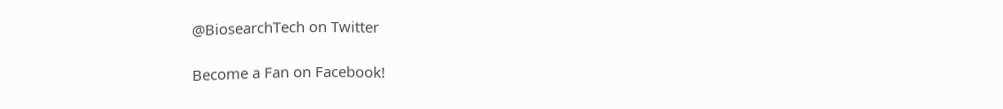@BiosearchTech on Twitter

Become a Fan on Facebook!